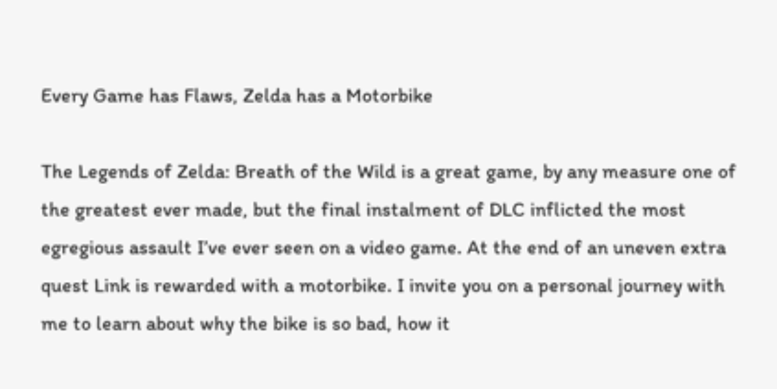Every Game has Flaws, Zelda has a Motorbike

The Legends of Zelda: Breath of the Wild is a great game, by any measure one of the greatest ever made, but the final instalment of DLC inflicted the most egregious assault I’ve ever seen on a video game. At the end of an uneven extra quest Link is rewarded with a motorbike. I invite you on a personal journey with me to learn about why the bike is so bad, how it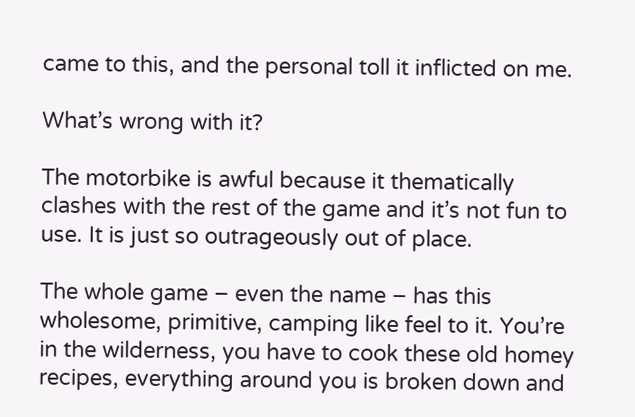came to this, and the personal toll it inflicted on me.

What’s wrong with it?

The motorbike is awful because it thematically clashes with the rest of the game and it’s not fun to use. It is just so outrageously out of place.

The whole game – even the name – has this wholesome, primitive, camping like feel to it. You’re in the wilderness, you have to cook these old homey recipes, everything around you is broken down and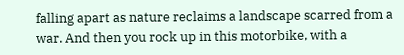falling apart as nature reclaims a landscape scarred from a war. And then you rock up in this motorbike, with a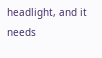headlight, and it needs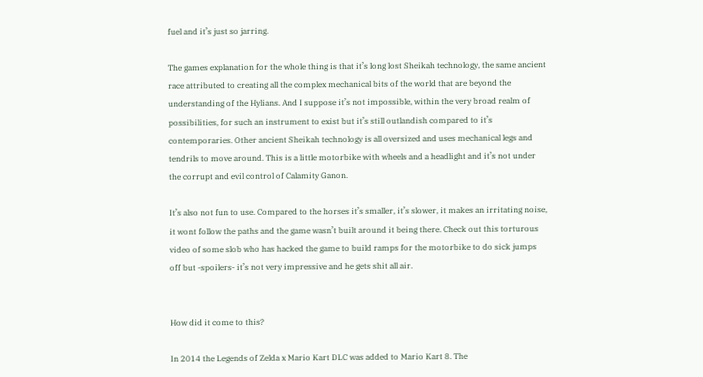fuel and it’s just so jarring.

The games explanation for the whole thing is that it’s long lost Sheikah technology, the same ancient race attributed to creating all the complex mechanical bits of the world that are beyond the understanding of the Hylians. And I suppose it’s not impossible, within the very broad realm of possibilities, for such an instrument to exist but it’s still outlandish compared to it’s contemporaries. Other ancient Sheikah technology is all oversized and uses mechanical legs and tendrils to move around. This is a little motorbike with wheels and a headlight and it’s not under the corrupt and evil control of Calamity Ganon.

It’s also not fun to use. Compared to the horses it’s smaller, it’s slower, it makes an irritating noise, it wont follow the paths and the game wasn’t built around it being there. Check out this torturous video of some slob who has hacked the game to build ramps for the motorbike to do sick jumps off but -spoilers- it’s not very impressive and he gets shit all air.


How did it come to this?

In 2014 the Legends of Zelda x Mario Kart DLC was added to Mario Kart 8. The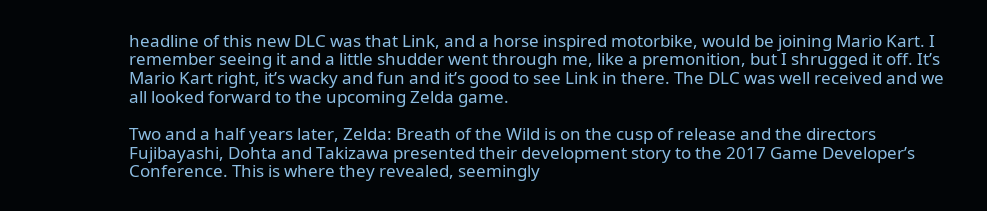headline of this new DLC was that Link, and a horse inspired motorbike, would be joining Mario Kart. I remember seeing it and a little shudder went through me, like a premonition, but I shrugged it off. It’s Mario Kart right, it’s wacky and fun and it’s good to see Link in there. The DLC was well received and we all looked forward to the upcoming Zelda game.

Two and a half years later, Zelda: Breath of the Wild is on the cusp of release and the directors Fujibayashi, Dohta and Takizawa presented their development story to the 2017 Game Developer’s Conference. This is where they revealed, seemingly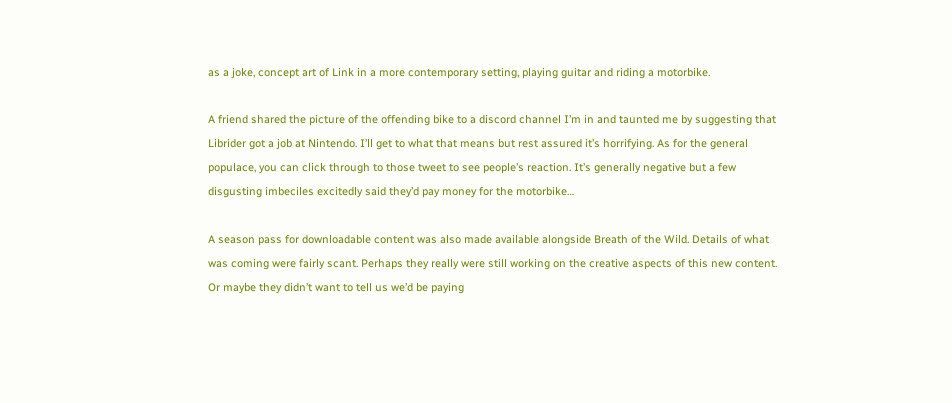as a joke, concept art of Link in a more contemporary setting, playing guitar and riding a motorbike.

A friend shared the picture of the offending bike to a discord channel I’m in and taunted me by suggesting that Librider got a job at Nintendo. I’ll get to what that means but rest assured it’s horrifying. As for the general populace, you can click through to those tweet to see people’s reaction. It’s generally negative but a few disgusting imbeciles excitedly said they’d pay money for the motorbike…

A season pass for downloadable content was also made available alongside Breath of the Wild. Details of what was coming were fairly scant. Perhaps they really were still working on the creative aspects of this new content. Or maybe they didn’t want to tell us we’d be paying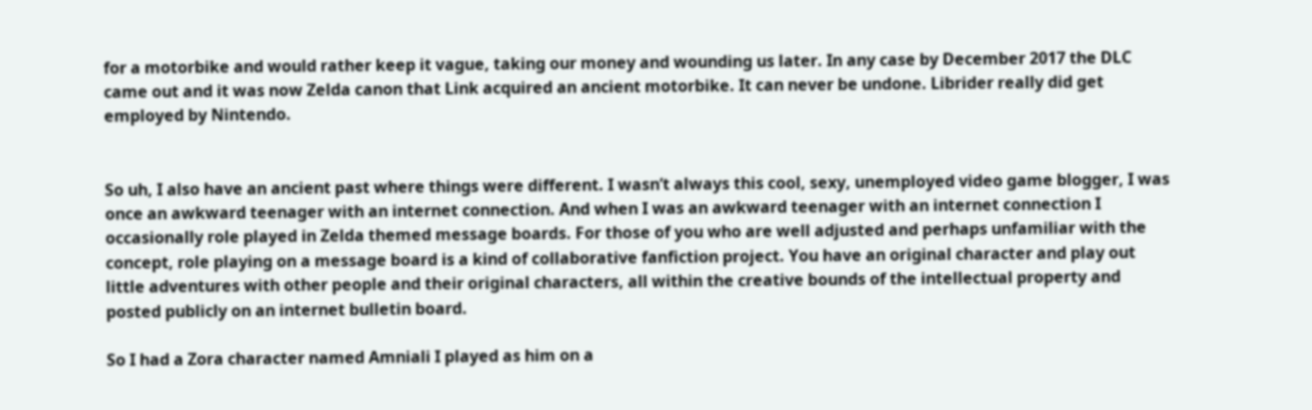for a motorbike and would rather keep it vague, taking our money and wounding us later. In any case by December 2017 the DLC came out and it was now Zelda canon that Link acquired an ancient motorbike. It can never be undone. Librider really did get employed by Nintendo.


So uh, I also have an ancient past where things were different. I wasn’t always this cool, sexy, unemployed video game blogger, I was once an awkward teenager with an internet connection. And when I was an awkward teenager with an internet connection I occasionally role played in Zelda themed message boards. For those of you who are well adjusted and perhaps unfamiliar with the concept, role playing on a message board is a kind of collaborative fanfiction project. You have an original character and play out little adventures with other people and their original characters, all within the creative bounds of the intellectual property and posted publicly on an internet bulletin board.

So I had a Zora character named Amniali I played as him on a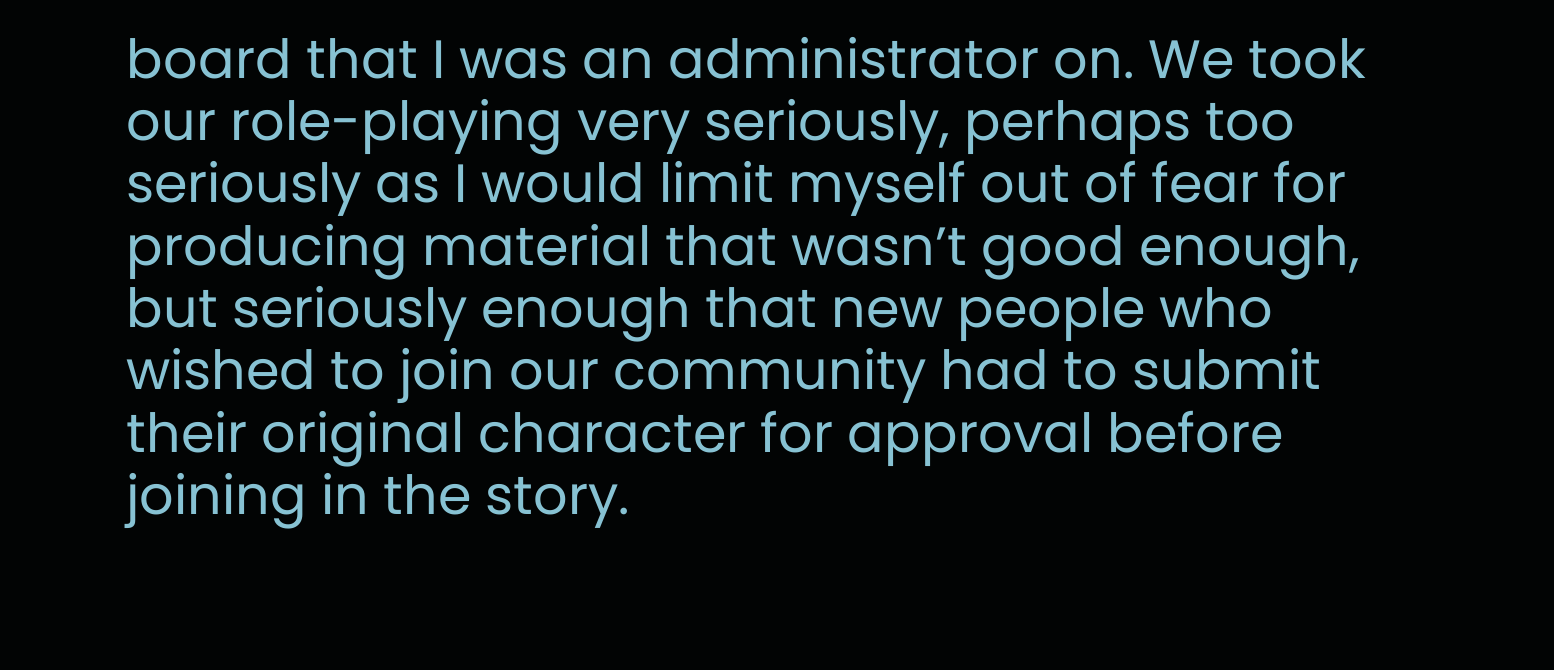board that I was an administrator on. We took our role-playing very seriously, perhaps too seriously as I would limit myself out of fear for producing material that wasn’t good enough, but seriously enough that new people who wished to join our community had to submit their original character for approval before joining in the story.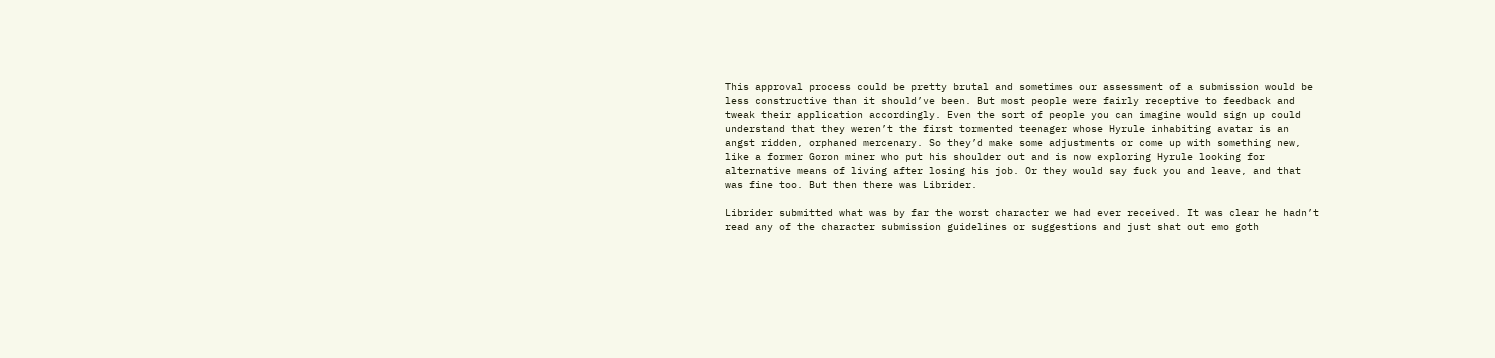This approval process could be pretty brutal and sometimes our assessment of a submission would be less constructive than it should’ve been. But most people were fairly receptive to feedback and tweak their application accordingly. Even the sort of people you can imagine would sign up could understand that they weren’t the first tormented teenager whose Hyrule inhabiting avatar is an angst ridden, orphaned mercenary. So they’d make some adjustments or come up with something new, like a former Goron miner who put his shoulder out and is now exploring Hyrule looking for alternative means of living after losing his job. Or they would say fuck you and leave, and that was fine too. But then there was Librider.

Librider submitted what was by far the worst character we had ever received. It was clear he hadn’t read any of the character submission guidelines or suggestions and just shat out emo goth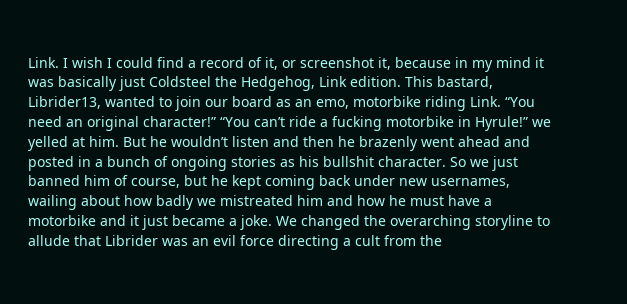Link. I wish I could find a record of it, or screenshot it, because in my mind it was basically just Coldsteel the Hedgehog, Link edition. This bastard, Librider13, wanted to join our board as an emo, motorbike riding Link. “You need an original character!” “You can’t ride a fucking motorbike in Hyrule!” we yelled at him. But he wouldn’t listen and then he brazenly went ahead and posted in a bunch of ongoing stories as his bullshit character. So we just banned him of course, but he kept coming back under new usernames, wailing about how badly we mistreated him and how he must have a motorbike and it just became a joke. We changed the overarching storyline to allude that Librider was an evil force directing a cult from the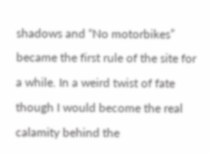shadows and “No motorbikes” became the first rule of the site for a while. In a weird twist of fate though I would become the real calamity behind the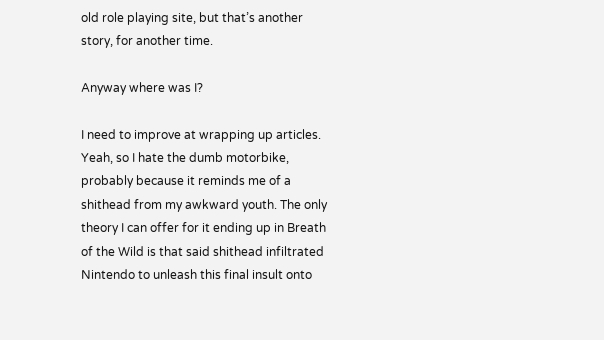old role playing site, but that’s another story, for another time.

Anyway where was I?

I need to improve at wrapping up articles. Yeah, so I hate the dumb motorbike, probably because it reminds me of a shithead from my awkward youth. The only theory I can offer for it ending up in Breath of the Wild is that said shithead infiltrated Nintendo to unleash this final insult onto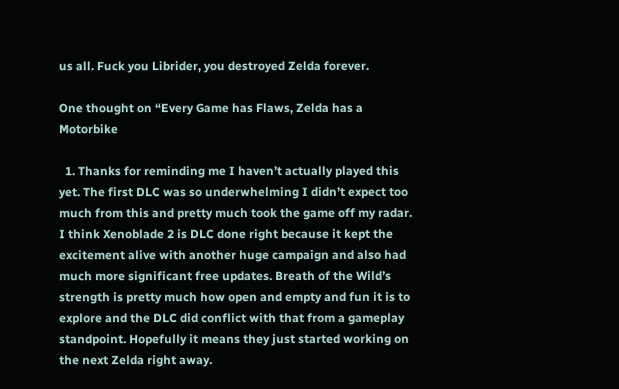us all. Fuck you Librider, you destroyed Zelda forever.

One thought on “Every Game has Flaws, Zelda has a Motorbike

  1. Thanks for reminding me I haven’t actually played this yet. The first DLC was so underwhelming I didn’t expect too much from this and pretty much took the game off my radar. I think Xenoblade 2 is DLC done right because it kept the excitement alive with another huge campaign and also had much more significant free updates. Breath of the Wild’s strength is pretty much how open and empty and fun it is to explore and the DLC did conflict with that from a gameplay standpoint. Hopefully it means they just started working on the next Zelda right away.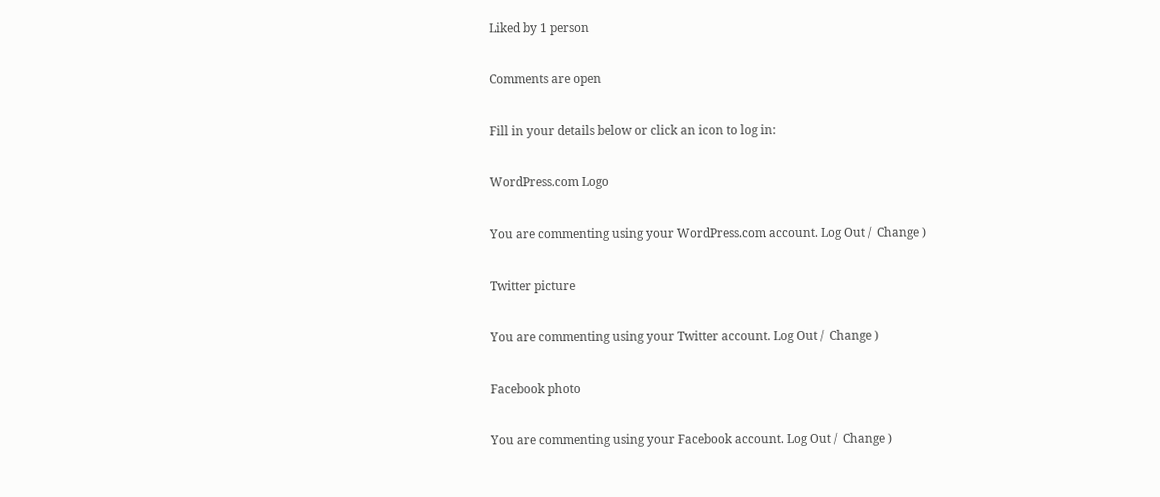Liked by 1 person

Comments are open

Fill in your details below or click an icon to log in:

WordPress.com Logo

You are commenting using your WordPress.com account. Log Out /  Change )

Twitter picture

You are commenting using your Twitter account. Log Out /  Change )

Facebook photo

You are commenting using your Facebook account. Log Out /  Change )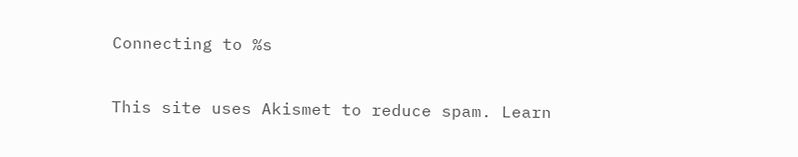Connecting to %s

This site uses Akismet to reduce spam. Learn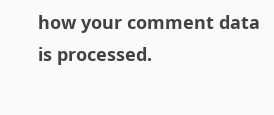how your comment data is processed.